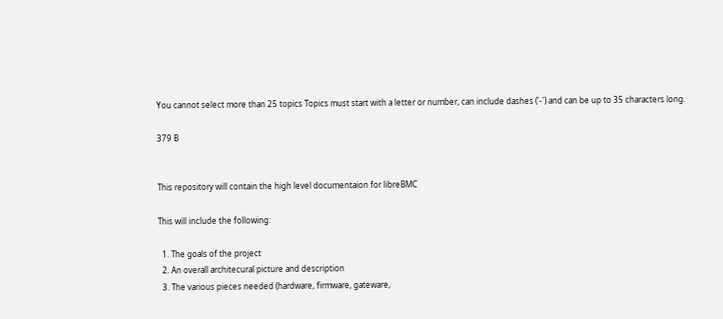You cannot select more than 25 topics Topics must start with a letter or number, can include dashes ('-') and can be up to 35 characters long.

379 B


This repository will contain the high level documentaion for libreBMC

This will include the following:

  1. The goals of the project
  2. An overall architecural picture and description
  3. The various pieces needed (hardware, firmware, gateware,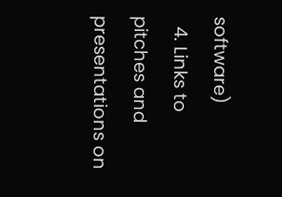software)
  4. Links to pitches and presentations on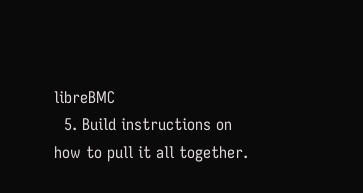libreBMC
  5. Build instructions on how to pull it all together.